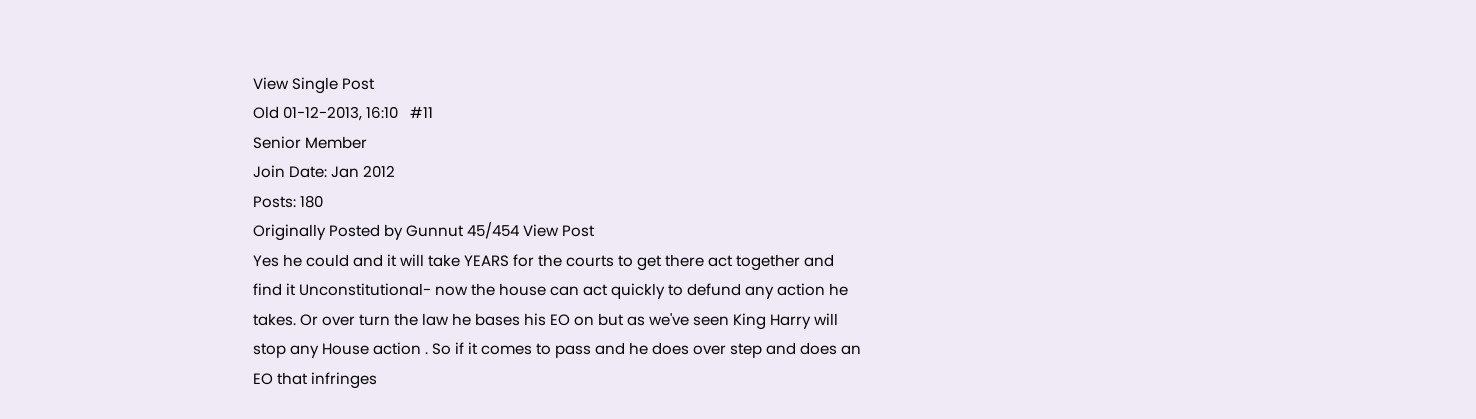View Single Post
Old 01-12-2013, 16:10   #11
Senior Member
Join Date: Jan 2012
Posts: 180
Originally Posted by Gunnut 45/454 View Post
Yes he could and it will take YEARS for the courts to get there act together and find it Unconstitutional- now the house can act quickly to defund any action he takes. Or over turn the law he bases his EO on but as we've seen King Harry will stop any House action . So if it comes to pass and he does over step and does an EO that infringes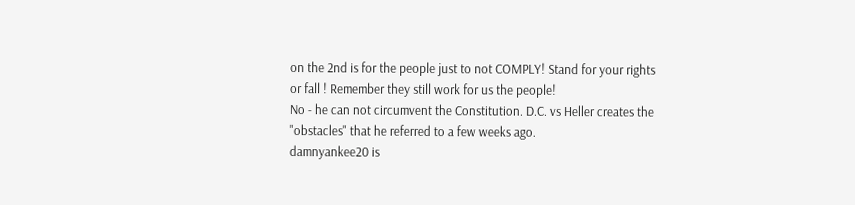on the 2nd is for the people just to not COMPLY! Stand for your rights or fall ! Remember they still work for us the people!
No - he can not circumvent the Constitution. D.C. vs Heller creates the "obstacles" that he referred to a few weeks ago.
damnyankee20 is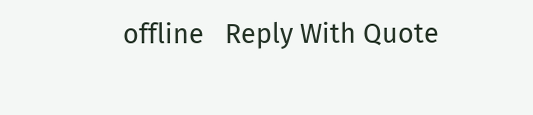offline   Reply With Quote